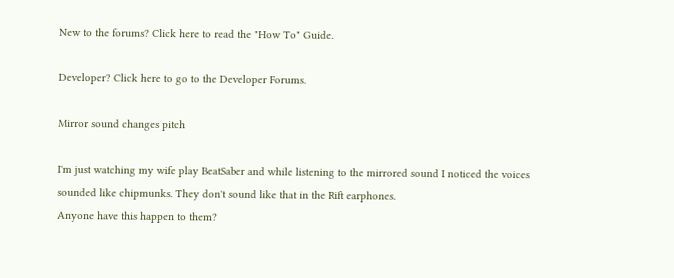New to the forums? Click here to read the "How To" Guide.

Developer? Click here to go to the Developer Forums.

Mirror sound changes pitch

I'm just watching my wife play BeatSaber and while listening to the mirrored sound I noticed the voices sounded like chipmunks. They don't sound like that in the Rift earphones.
Anyone have this happen to them?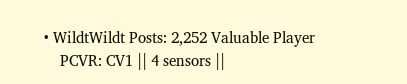• WildtWildt Posts: 2,252 Valuable Player
    PCVR: CV1 || 4 sensors ||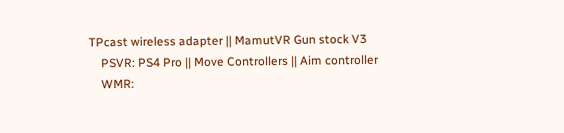TPcast wireless adapter || MamutVR Gun stock V3
    PSVR: PS4 Pro || Move Controllers || Aim controller
    WMR: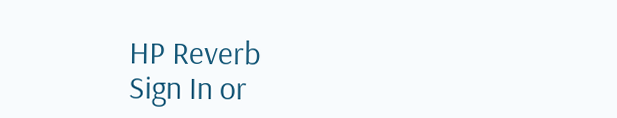HP Reverb
Sign In or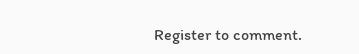Register to comment.